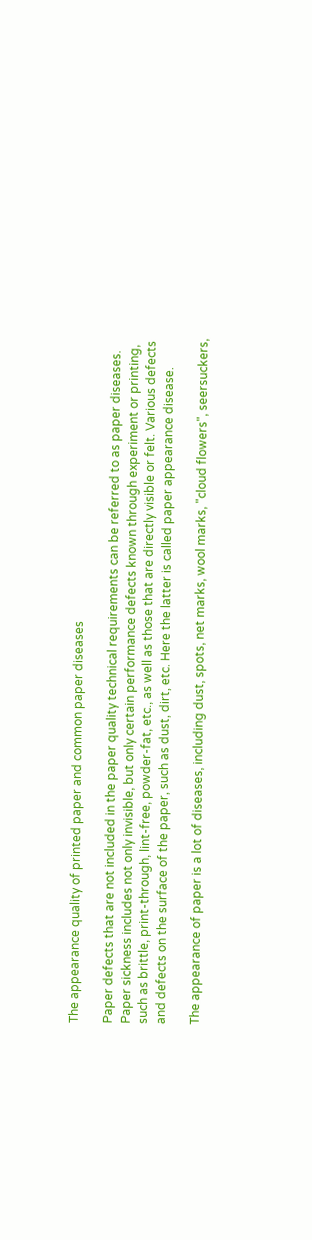The appearance quality of printed paper and common paper diseases

Paper defects that are not included in the paper quality technical requirements can be referred to as paper diseases. Paper sickness includes not only invisible, but only certain performance defects known through experiment or printing, such as brittle, print-through, lint-free, powder-fat, etc., as well as those that are directly visible or felt. Various defects and defects on the surface of the paper, such as dust, dirt, etc. Here the latter is called paper appearance disease.

The appearance of paper is a lot of diseases, including dust, spots, net marks, wool marks, "cloud flowers", seersuckers,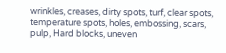wrinkles, creases, dirty spots, turf, clear spots, temperature spots, holes, embossing, scars, pulp, Hard blocks, uneven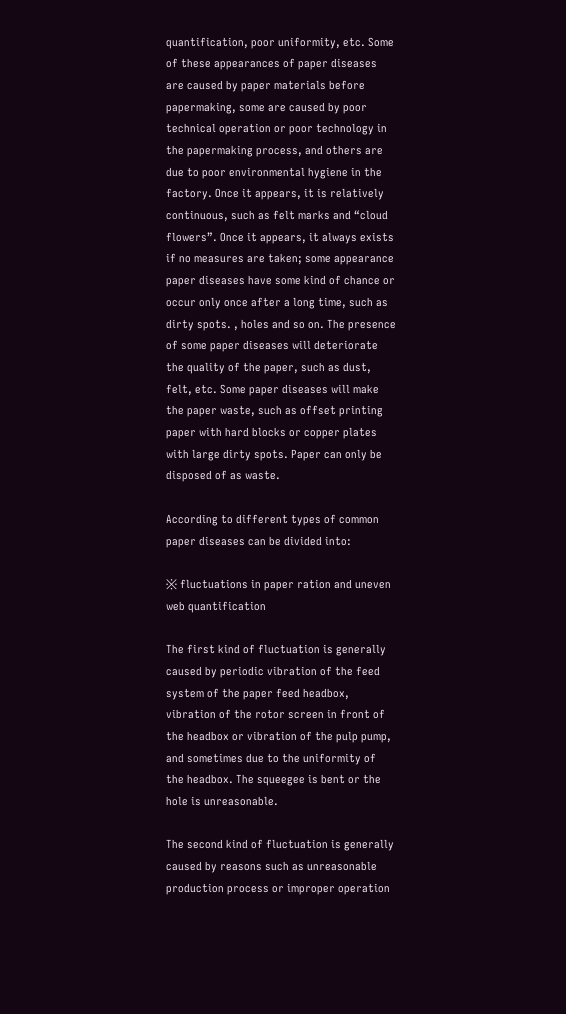quantification, poor uniformity, etc. Some of these appearances of paper diseases are caused by paper materials before papermaking, some are caused by poor technical operation or poor technology in the papermaking process, and others are due to poor environmental hygiene in the factory. Once it appears, it is relatively continuous, such as felt marks and “cloud flowers”. Once it appears, it always exists if no measures are taken; some appearance paper diseases have some kind of chance or occur only once after a long time, such as dirty spots. , holes and so on. The presence of some paper diseases will deteriorate the quality of the paper, such as dust, felt, etc. Some paper diseases will make the paper waste, such as offset printing paper with hard blocks or copper plates with large dirty spots. Paper can only be disposed of as waste.

According to different types of common paper diseases can be divided into:

※ fluctuations in paper ration and uneven web quantification

The first kind of fluctuation is generally caused by periodic vibration of the feed system of the paper feed headbox, vibration of the rotor screen in front of the headbox or vibration of the pulp pump, and sometimes due to the uniformity of the headbox. The squeegee is bent or the hole is unreasonable.

The second kind of fluctuation is generally caused by reasons such as unreasonable production process or improper operation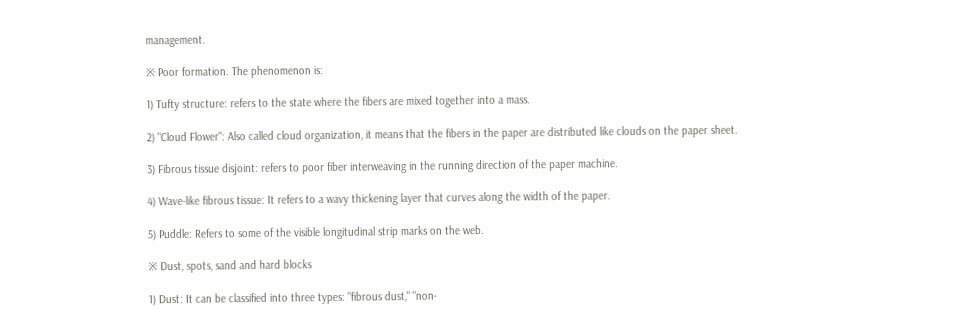management.

※ Poor formation. The phenomenon is:

1) Tufty structure: refers to the state where the fibers are mixed together into a mass.

2) "Cloud Flower": Also called cloud organization, it means that the fibers in the paper are distributed like clouds on the paper sheet.

3) Fibrous tissue disjoint: refers to poor fiber interweaving in the running direction of the paper machine.

4) Wave-like fibrous tissue: It refers to a wavy thickening layer that curves along the width of the paper.

5) Puddle: Refers to some of the visible longitudinal strip marks on the web.

※ Dust, spots, sand and hard blocks

1) Dust: It can be classified into three types: "fibrous dust," "non-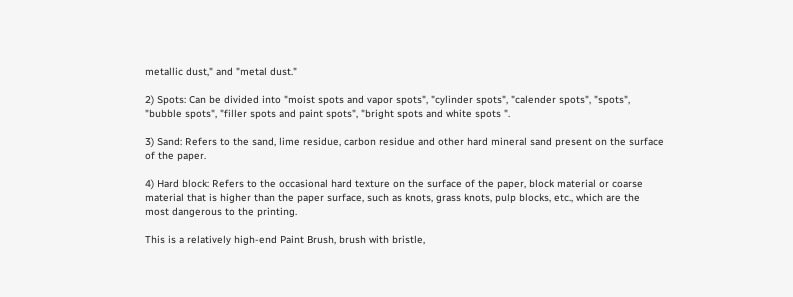metallic dust," and "metal dust."

2) Spots: Can be divided into "moist spots and vapor spots", "cylinder spots", "calender spots", "spots", "bubble spots", "filler spots and paint spots", "bright spots and white spots ".

3) Sand: Refers to the sand, lime residue, carbon residue and other hard mineral sand present on the surface of the paper.

4) Hard block: Refers to the occasional hard texture on the surface of the paper, block material or coarse material that is higher than the paper surface, such as knots, grass knots, pulp blocks, etc., which are the most dangerous to the printing.

This is a relatively high-end Paint Brush, brush with bristle,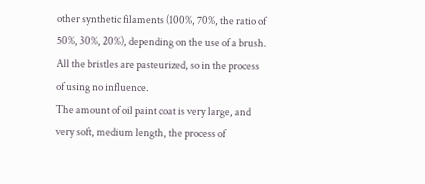other synthetic filaments (100%, 70%, the ratio of 50%, 30%, 20%), depending on the use of a brush.
All the bristles are pasteurized, so in the process of using no influence.
The amount of oil paint coat is very large, and very soft, medium length, the process of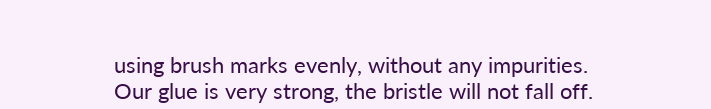using brush marks evenly, without any impurities.
Our glue is very strong, the bristle will not fall off.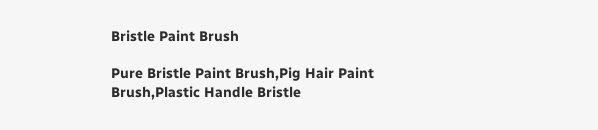Bristle Paint Brush

Pure Bristle Paint Brush,Pig Hair Paint Brush,Plastic Handle Bristle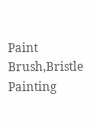Paint Brush,Bristle Painting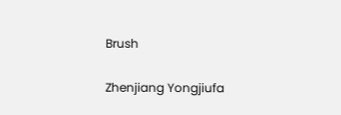Brush

Zhenjiang Yongjiufa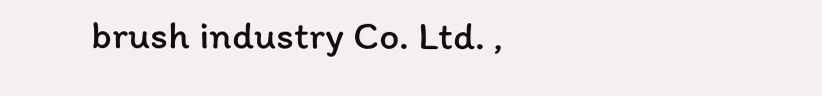brush industry Co. Ltd. ,